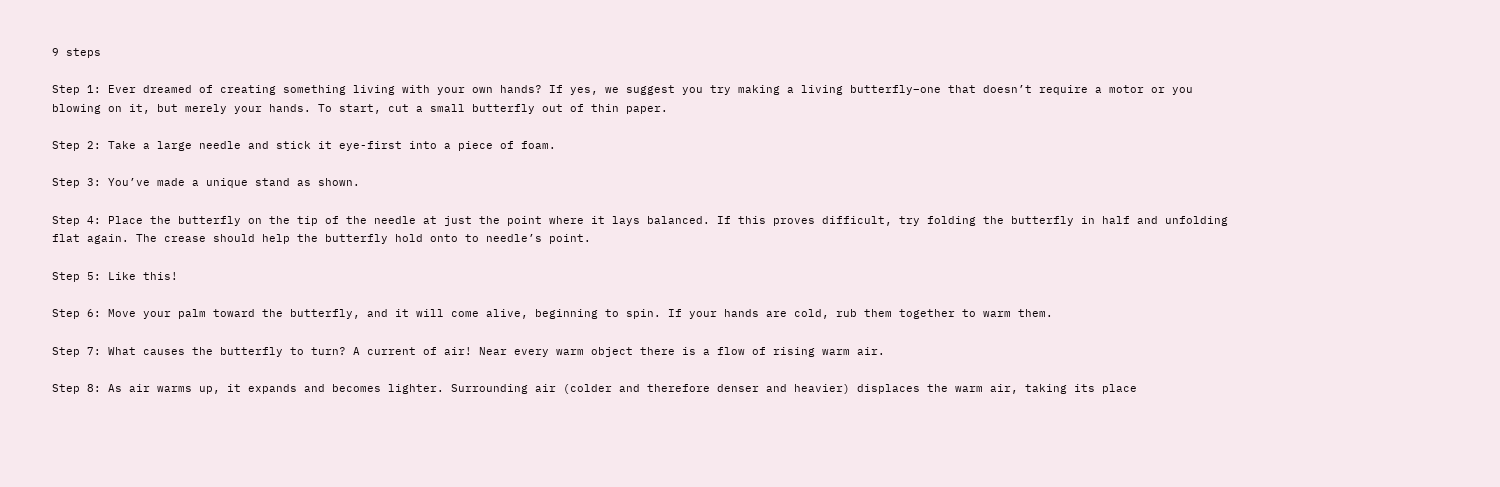9 steps

Step 1: Ever dreamed of creating something living with your own hands? If yes, we suggest you try making a living butterfly–one that doesn’t require a motor or you blowing on it, but merely your hands. To start, cut a small butterfly out of thin paper.

Step 2: Take a large needle and stick it eye-first into a piece of foam.

Step 3: You’ve made a unique stand as shown.

Step 4: Place the butterfly on the tip of the needle at just the point where it lays balanced. If this proves difficult, try folding the butterfly in half and unfolding flat again. The crease should help the butterfly hold onto to needle’s point.

Step 5: Like this!

Step 6: Move your palm toward the butterfly, and it will come alive, beginning to spin. If your hands are cold, rub them together to warm them.

Step 7: What causes the butterfly to turn? A current of air! Near every warm object there is a flow of rising warm air.

Step 8: As air warms up, it expands and becomes lighter. Surrounding air (colder and therefore denser and heavier) displaces the warm air, taking its place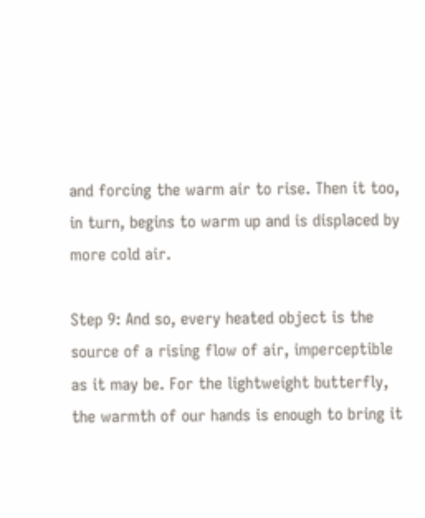and forcing the warm air to rise. Then it too, in turn, begins to warm up and is displaced by more cold air.

Step 9: And so, every heated object is the source of a rising flow of air, imperceptible as it may be. For the lightweight butterfly, the warmth of our hands is enough to bring it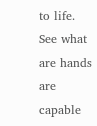to life. See what are hands are capable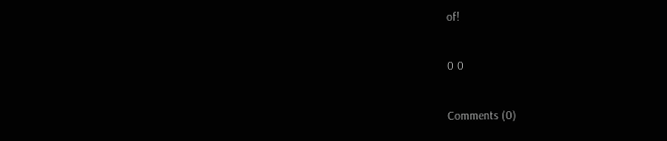of!

0 0

Comments (0)